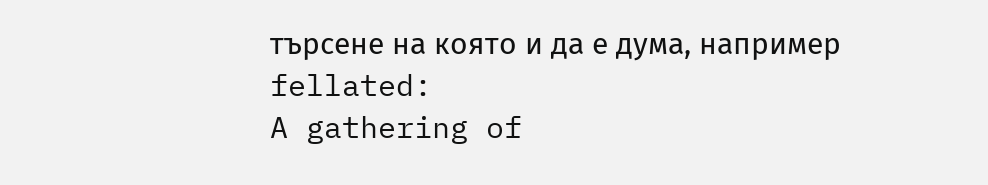търсене на която и да е дума, например fellated:
A gathering of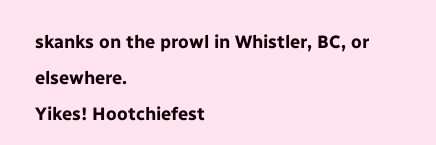skanks on the prowl in Whistler, BC, or elsewhere.
Yikes! Hootchiefest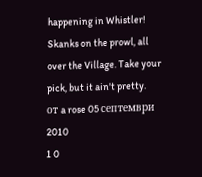happening in Whistler! Skanks on the prowl, all over the Village. Take your pick, but it ain't pretty.
от a rose 05 септември 2010
1 0